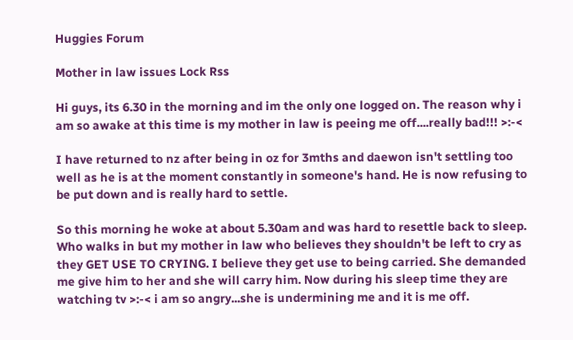Huggies Forum

Mother in law issues Lock Rss

Hi guys, its 6.30 in the morning and im the only one logged on. The reason why i am so awake at this time is my mother in law is peeing me off....really bad!!! >:-<

I have returned to nz after being in oz for 3mths and daewon isn't settling too well as he is at the moment constantly in someone's hand. He is now refusing to be put down and is really hard to settle.

So this morning he woke at about 5.30am and was hard to resettle back to sleep. Who walks in but my mother in law who believes they shouldn't be left to cry as they GET USE TO CRYING. I believe they get use to being carried. She demanded me give him to her and she will carry him. Now during his sleep time they are watching tv >:-< i am so angry...she is undermining me and it is me off.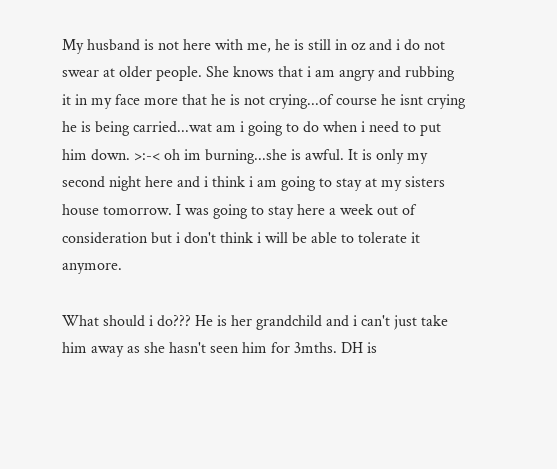My husband is not here with me, he is still in oz and i do not swear at older people. She knows that i am angry and rubbing it in my face more that he is not crying...of course he isnt crying he is being carried...wat am i going to do when i need to put him down. >:-< oh im burning...she is awful. It is only my second night here and i think i am going to stay at my sisters house tomorrow. I was going to stay here a week out of consideration but i don't think i will be able to tolerate it anymore.

What should i do??? He is her grandchild and i can't just take him away as she hasn't seen him for 3mths. DH is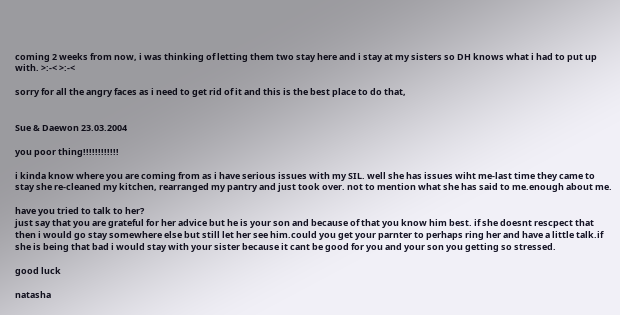coming 2 weeks from now, i was thinking of letting them two stay here and i stay at my sisters so DH knows what i had to put up with. >:-< >:-<

sorry for all the angry faces as i need to get rid of it and this is the best place to do that,


Sue & Daewon 23.03.2004

you poor thing!!!!!!!!!!!!

i kinda know where you are coming from as i have serious issues with my SIL. well she has issues wiht me-last time they came to stay she re-cleaned my kitchen, rearranged my pantry and just took over. not to mention what she has said to me.enough about me.

have you tried to talk to her?
just say that you are grateful for her advice but he is your son and because of that you know him best. if she doesnt rescpect that then i would go stay somewhere else but still let her see him.could you get your parnter to perhaps ring her and have a little talk.if she is being that bad i would stay with your sister because it cant be good for you and your son you getting so stressed.

good luck

natasha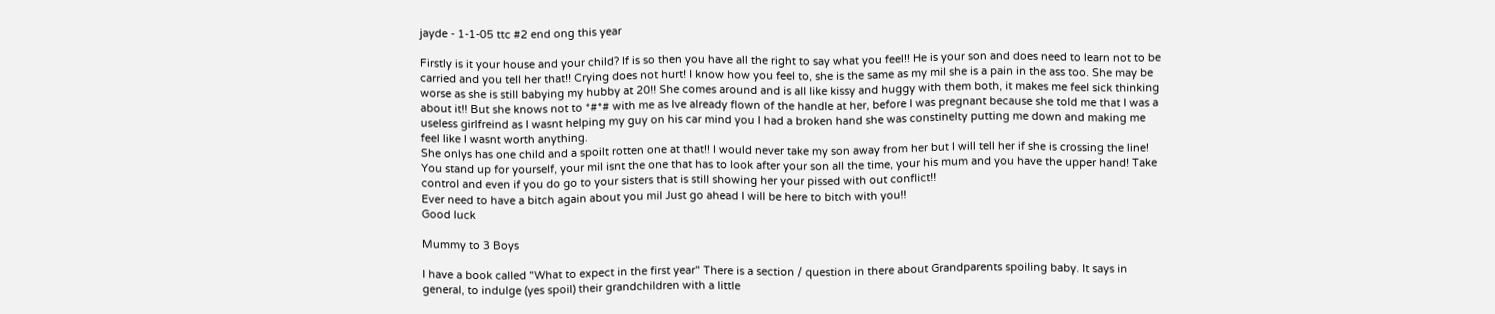jayde - 1-1-05 ttc #2 end ong this year

Firstly is it your house and your child? If is so then you have all the right to say what you feel!! He is your son and does need to learn not to be carried and you tell her that!! Crying does not hurt! I know how you feel to, she is the same as my mil she is a pain in the ass too. She may be worse as she is still babying my hubby at 20!! She comes around and is all like kissy and huggy with them both, it makes me feel sick thinking about it!! But she knows not to *#*# with me as Ive already flown of the handle at her, before I was pregnant because she told me that I was a useless girlfreind as I wasnt helping my guy on his car mind you I had a broken hand she was constinelty putting me down and making me feel like I wasnt worth anything.
She onlys has one child and a spoilt rotten one at that!! I would never take my son away from her but I will tell her if she is crossing the line!
You stand up for yourself, your mil isnt the one that has to look after your son all the time, your his mum and you have the upper hand! Take control and even if you do go to your sisters that is still showing her your pissed with out conflict!!
Ever need to have a bitch again about you mil Just go ahead I will be here to bitch with you!!
Good luck

Mummy to 3 Boys

I have a book called "What to expect in the first year" There is a section / question in there about Grandparents spoiling baby. It says in general, to indulge (yes spoil) their grandchildren with a little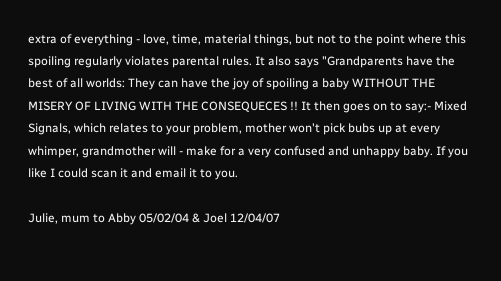extra of everything - love, time, material things, but not to the point where this spoiling regularly violates parental rules. It also says "Grandparents have the best of all worlds: They can have the joy of spoiling a baby WITHOUT THE MISERY OF LIVING WITH THE CONSEQUECES !! It then goes on to say:- Mixed Signals, which relates to your problem, mother won't pick bubs up at every whimper, grandmother will - make for a very confused and unhappy baby. If you like I could scan it and email it to you.

Julie, mum to Abby 05/02/04 & Joel 12/04/07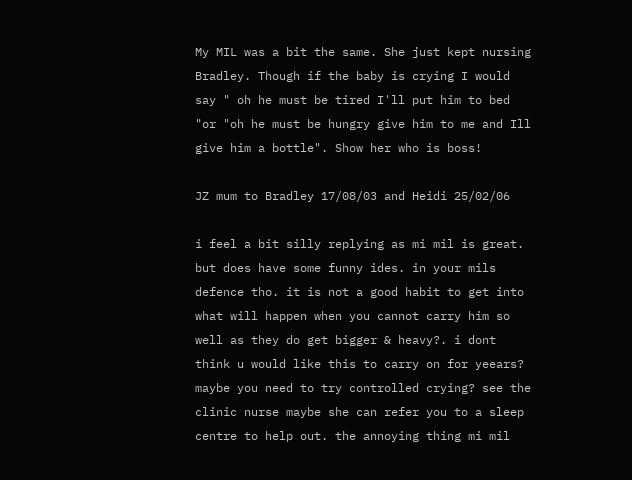My MIL was a bit the same. She just kept nursing Bradley. Though if the baby is crying I would say " oh he must be tired I'll put him to bed "or "oh he must be hungry give him to me and Ill give him a bottle". Show her who is boss!

JZ mum to Bradley 17/08/03 and Heidi 25/02/06

i feel a bit silly replying as mi mil is great. but does have some funny ides. in your mils defence tho. it is not a good habit to get into what will happen when you cannot carry him so well as they do get bigger & heavy?. i dont think u would like this to carry on for yeears? maybe you need to try controlled crying? see the clinic nurse maybe she can refer you to a sleep centre to help out. the annoying thing mi mil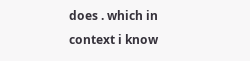does . which in context i know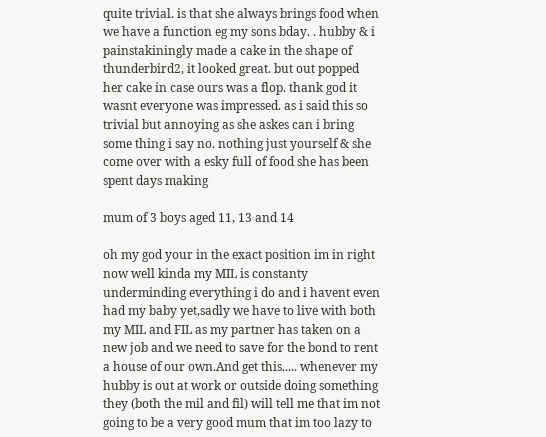quite trivial. is that she always brings food when we have a function eg my sons bday. . hubby & i painstakiningly made a cake in the shape of thunderbird2, it looked great. but out popped her cake in case ours was a flop. thank god it wasnt everyone was impressed. as i said this so trivial but annoying as she askes can i bring some thing i say no. nothing just yourself & she come over with a esky full of food she has been spent days making

mum of 3 boys aged 11, 13 and 14

oh my god your in the exact position im in right now well kinda my MIL is constanty underminding everything i do and i havent even had my baby yet,sadly we have to live with both my MIL and FIL as my partner has taken on a new job and we need to save for the bond to rent a house of our own.And get this..... whenever my hubby is out at work or outside doing something they (both the mil and fil) will tell me that im not going to be a very good mum that im too lazy to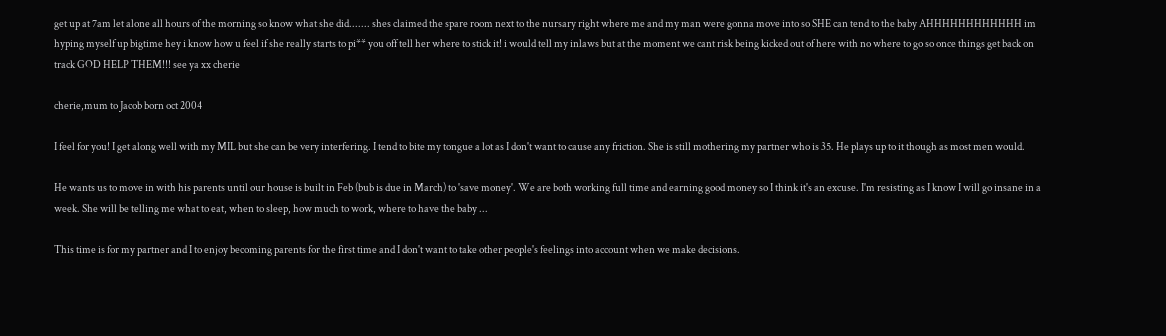get up at 7am let alone all hours of the morning so know what she did....... shes claimed the spare room next to the nursary right where me and my man were gonna move into so SHE can tend to the baby AHHHHHHHHHHHH im hyping myself up bigtime hey i know how u feel if she really starts to pi** you off tell her where to stick it! i would tell my inlaws but at the moment we cant risk being kicked out of here with no where to go so once things get back on track GOD HELP THEM!!! see ya xx cherie

cherie,mum to Jacob born oct 2004

I feel for you! I get along well with my MIL but she can be very interfering. I tend to bite my tongue a lot as I don't want to cause any friction. She is still mothering my partner who is 35. He plays up to it though as most men would.

He wants us to move in with his parents until our house is built in Feb (bub is due in March) to 'save money'. We are both working full time and earning good money so I think it's an excuse. I'm resisting as I know I will go insane in a week. She will be telling me what to eat, when to sleep, how much to work, where to have the baby ...

This time is for my partner and I to enjoy becoming parents for the first time and I don't want to take other people's feelings into account when we make decisions.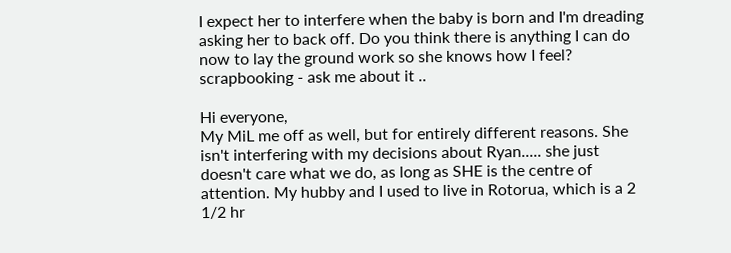I expect her to interfere when the baby is born and I'm dreading asking her to back off. Do you think there is anything I can do now to lay the ground work so she knows how I feel? scrapbooking - ask me about it ..

Hi everyone,
My MiL me off as well, but for entirely different reasons. She isn't interfering with my decisions about Ryan..... she just doesn't care what we do, as long as SHE is the centre of attention. My hubby and I used to live in Rotorua, which is a 2 1/2 hr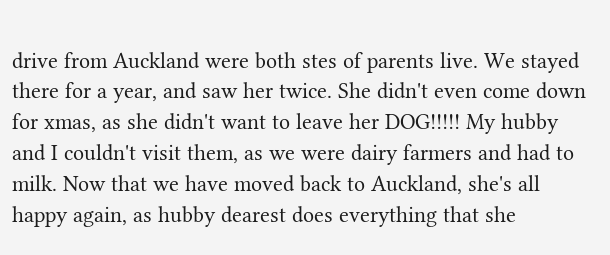drive from Auckland were both stes of parents live. We stayed there for a year, and saw her twice. She didn't even come down for xmas, as she didn't want to leave her DOG!!!!! My hubby and I couldn't visit them, as we were dairy farmers and had to milk. Now that we have moved back to Auckland, she's all happy again, as hubby dearest does everything that she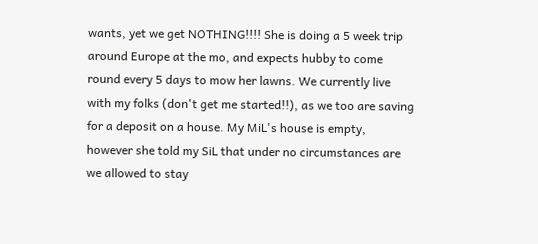wants, yet we get NOTHING!!!! She is doing a 5 week trip around Europe at the mo, and expects hubby to come round every 5 days to mow her lawns. We currently live with my folks (don't get me started!!), as we too are saving for a deposit on a house. My MiL's house is empty, however she told my SiL that under no circumstances are we allowed to stay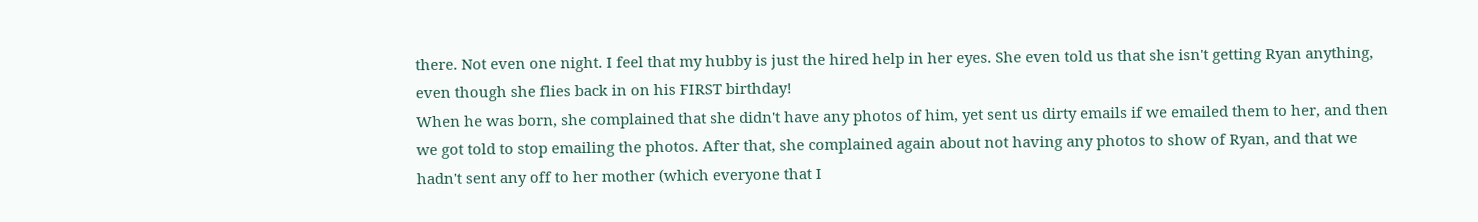there. Not even one night. I feel that my hubby is just the hired help in her eyes. She even told us that she isn't getting Ryan anything, even though she flies back in on his FIRST birthday!
When he was born, she complained that she didn't have any photos of him, yet sent us dirty emails if we emailed them to her, and then we got told to stop emailing the photos. After that, she complained again about not having any photos to show of Ryan, and that we hadn't sent any off to her mother (which everyone that I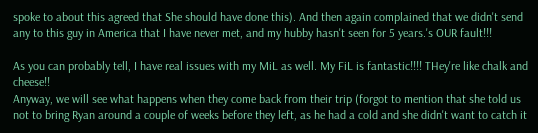spoke to about this agreed that She should have done this). And then again complained that we didn't send any to this guy in America that I have never met, and my hubby hasn't seen for 5 years.'s OUR fault!!!

As you can probably tell, I have real issues with my MiL as well. My FiL is fantastic!!!! THey're like chalk and cheese!!
Anyway, we will see what happens when they come back from their trip (forgot to mention that she told us not to bring Ryan around a couple of weeks before they left, as he had a cold and she didn't want to catch it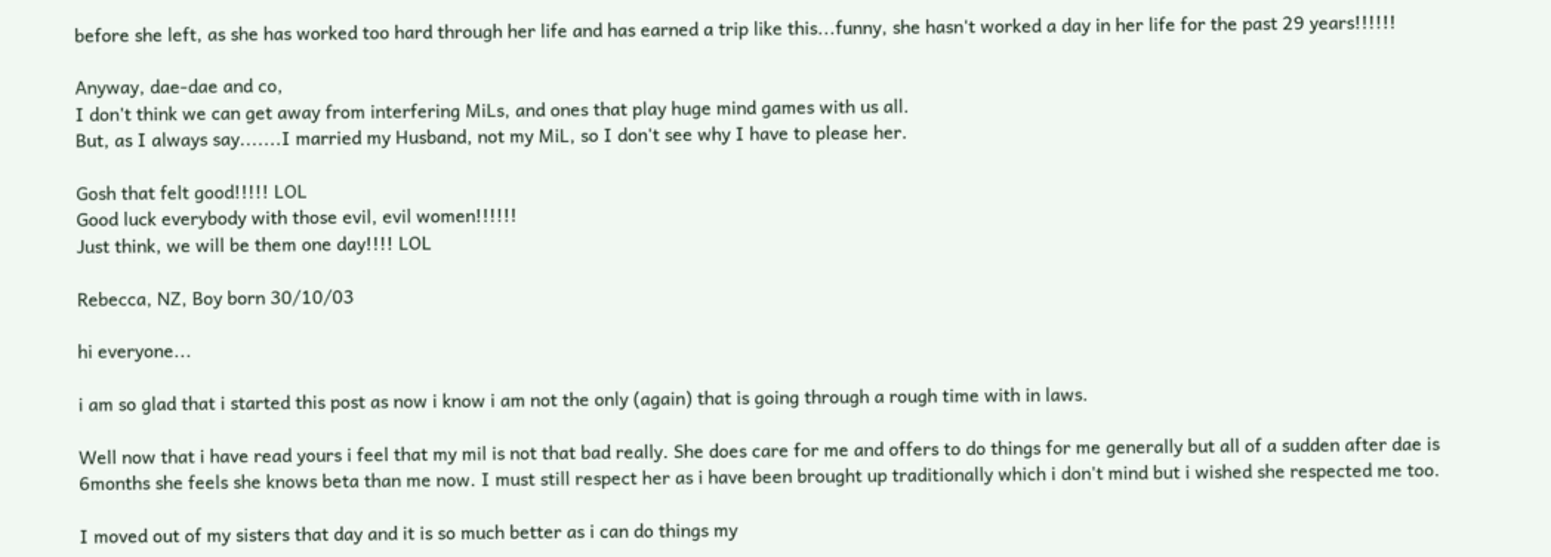before she left, as she has worked too hard through her life and has earned a trip like this...funny, she hasn't worked a day in her life for the past 29 years!!!!!!

Anyway, dae-dae and co,
I don't think we can get away from interfering MiLs, and ones that play huge mind games with us all.
But, as I always say.......I married my Husband, not my MiL, so I don't see why I have to please her.

Gosh that felt good!!!!! LOL
Good luck everybody with those evil, evil women!!!!!!
Just think, we will be them one day!!!! LOL

Rebecca, NZ, Boy born 30/10/03

hi everyone...

i am so glad that i started this post as now i know i am not the only (again) that is going through a rough time with in laws.

Well now that i have read yours i feel that my mil is not that bad really. She does care for me and offers to do things for me generally but all of a sudden after dae is 6months she feels she knows beta than me now. I must still respect her as i have been brought up traditionally which i don't mind but i wished she respected me too.

I moved out of my sisters that day and it is so much better as i can do things my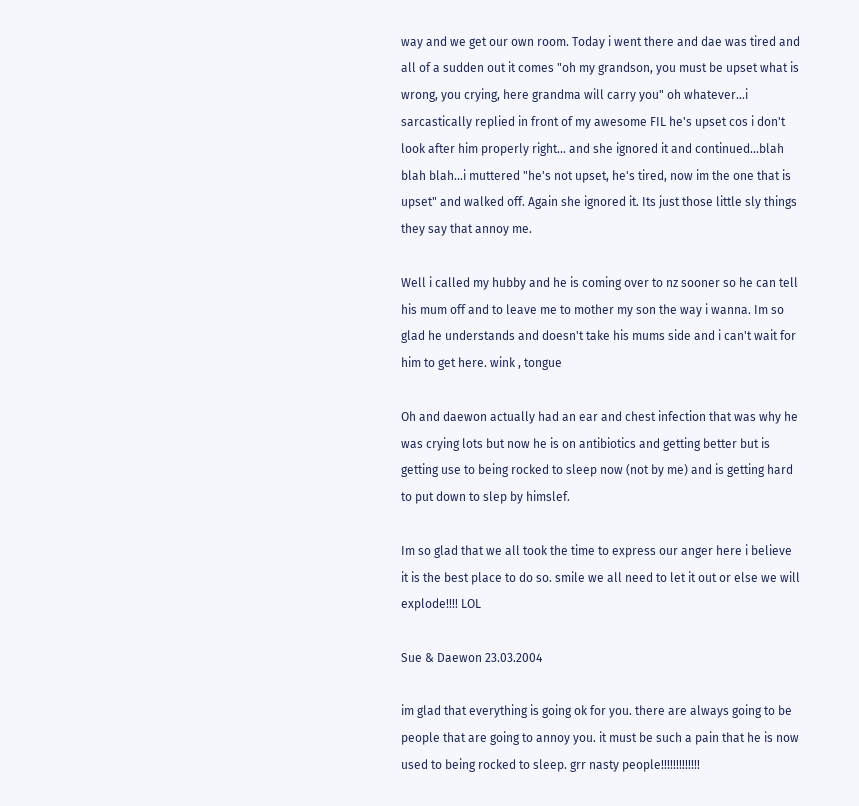way and we get our own room. Today i went there and dae was tired and all of a sudden out it comes "oh my grandson, you must be upset what is wrong, you crying, here grandma will carry you" oh whatever...i sarcastically replied in front of my awesome FIL he's upset cos i don't look after him properly right... and she ignored it and continued...blah blah blah...i muttered "he's not upset, he's tired, now im the one that is upset" and walked off. Again she ignored it. Its just those little sly things they say that annoy me.

Well i called my hubby and he is coming over to nz sooner so he can tell his mum off and to leave me to mother my son the way i wanna. Im so glad he understands and doesn't take his mums side and i can't wait for him to get here. wink , tongue

Oh and daewon actually had an ear and chest infection that was why he was crying lots but now he is on antibiotics and getting better but is getting use to being rocked to sleep now (not by me) and is getting hard to put down to slep by himslef.

Im so glad that we all took the time to express our anger here i believe it is the best place to do so. smile we all need to let it out or else we will explode!!!! LOL

Sue & Daewon 23.03.2004

im glad that everything is going ok for you. there are always going to be people that are going to annoy you. it must be such a pain that he is now used to being rocked to sleep. grr nasty people!!!!!!!!!!!!!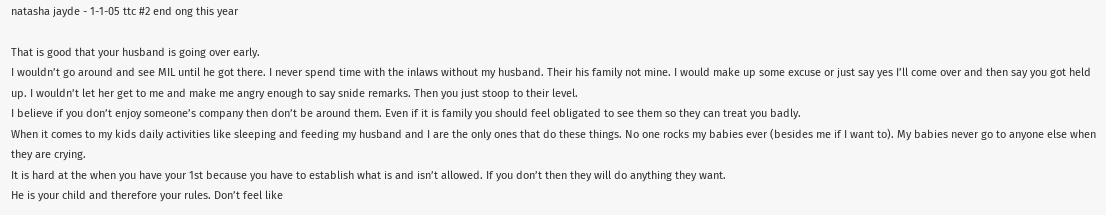natasha jayde - 1-1-05 ttc #2 end ong this year

That is good that your husband is going over early.
I wouldn’t go around and see MIL until he got there. I never spend time with the inlaws without my husband. Their his family not mine. I would make up some excuse or just say yes I’ll come over and then say you got held up. I wouldn’t let her get to me and make me angry enough to say snide remarks. Then you just stoop to their level.
I believe if you don’t enjoy someone’s company then don’t be around them. Even if it is family you should feel obligated to see them so they can treat you badly.
When it comes to my kids daily activities like sleeping and feeding my husband and I are the only ones that do these things. No one rocks my babies ever (besides me if I want to). My babies never go to anyone else when they are crying.
It is hard at the when you have your 1st because you have to establish what is and isn’t allowed. If you don’t then they will do anything they want.
He is your child and therefore your rules. Don’t feel like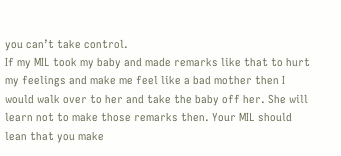you can’t take control.
If my MIL took my baby and made remarks like that to hurt my feelings and make me feel like a bad mother then I would walk over to her and take the baby off her. She will learn not to make those remarks then. Your MIL should lean that you make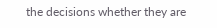the decisions whether they are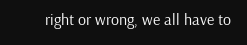right or wrong, we all have to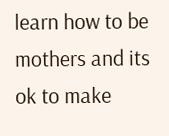learn how to be mothers and its ok to make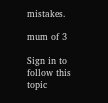mistakes.

mum of 3

Sign in to follow this topic